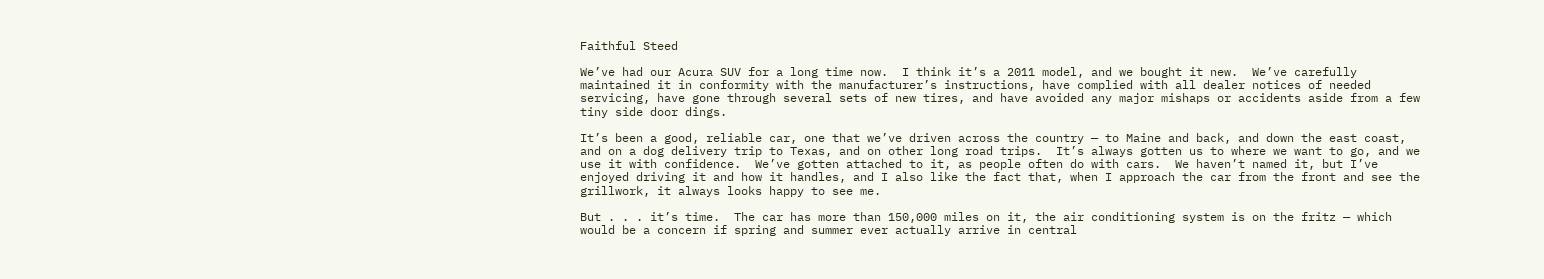Faithful Steed

We’ve had our Acura SUV for a long time now.  I think it’s a 2011 model, and we bought it new.  We’ve carefully maintained it in conformity with the manufacturer’s instructions, have complied with all dealer notices of needed servicing, have gone through several sets of new tires, and have avoided any major mishaps or accidents aside from a few tiny side door dings.

It’s been a good, reliable car, one that we’ve driven across the country — to Maine and back, and down the east coast, and on a dog delivery trip to Texas, and on other long road trips.  It’s always gotten us to where we want to go, and we use it with confidence.  We’ve gotten attached to it, as people often do with cars.  We haven’t named it, but I’ve enjoyed driving it and how it handles, and I also like the fact that, when I approach the car from the front and see the grillwork, it always looks happy to see me.

But . . . it’s time.  The car has more than 150,000 miles on it, the air conditioning system is on the fritz — which would be a concern if spring and summer ever actually arrive in central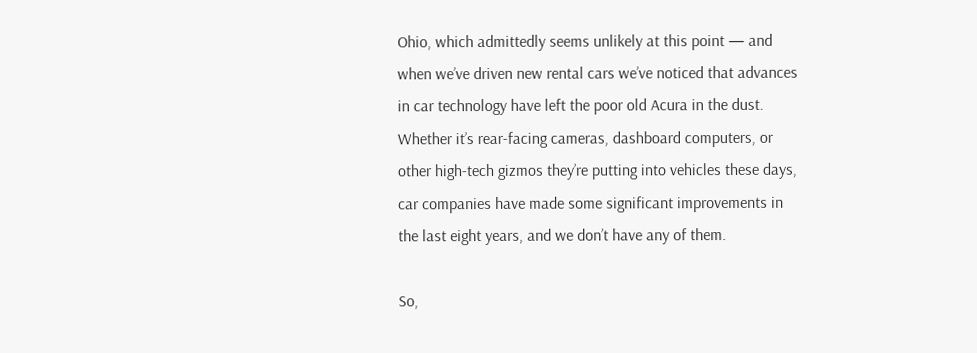Ohio, which admittedly seems unlikely at this point — and when we’ve driven new rental cars we’ve noticed that advances in car technology have left the poor old Acura in the dust.  Whether it’s rear-facing cameras, dashboard computers, or other high-tech gizmos they’re putting into vehicles these days, car companies have made some significant improvements in the last eight years, and we don’t have any of them.

So,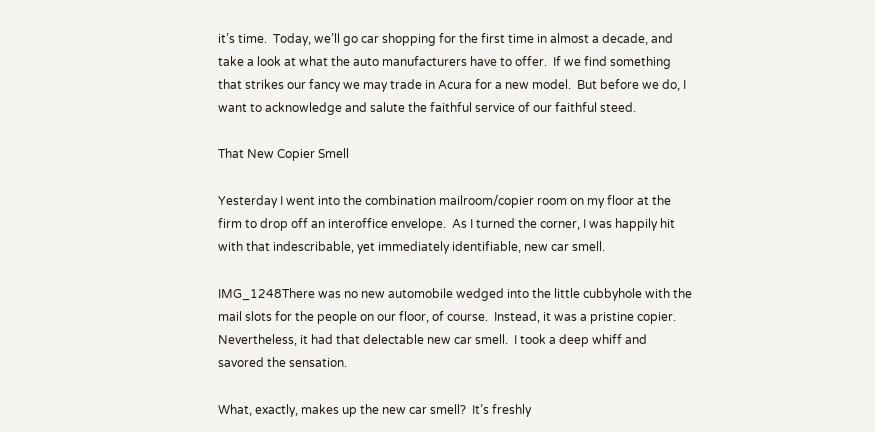it’s time.  Today, we’ll go car shopping for the first time in almost a decade, and take a look at what the auto manufacturers have to offer.  If we find something that strikes our fancy we may trade in Acura for a new model.  But before we do, I want to acknowledge and salute the faithful service of our faithful steed.

That New Copier Smell

Yesterday I went into the combination mailroom/copier room on my floor at the firm to drop off an interoffice envelope.  As I turned the corner, I was happily hit with that indescribable, yet immediately identifiable, new car smell.

IMG_1248There was no new automobile wedged into the little cubbyhole with the mail slots for the people on our floor, of course.  Instead, it was a pristine copier.  Nevertheless, it had that delectable new car smell.  I took a deep whiff and savored the sensation.

What, exactly, makes up the new car smell?  It’s freshly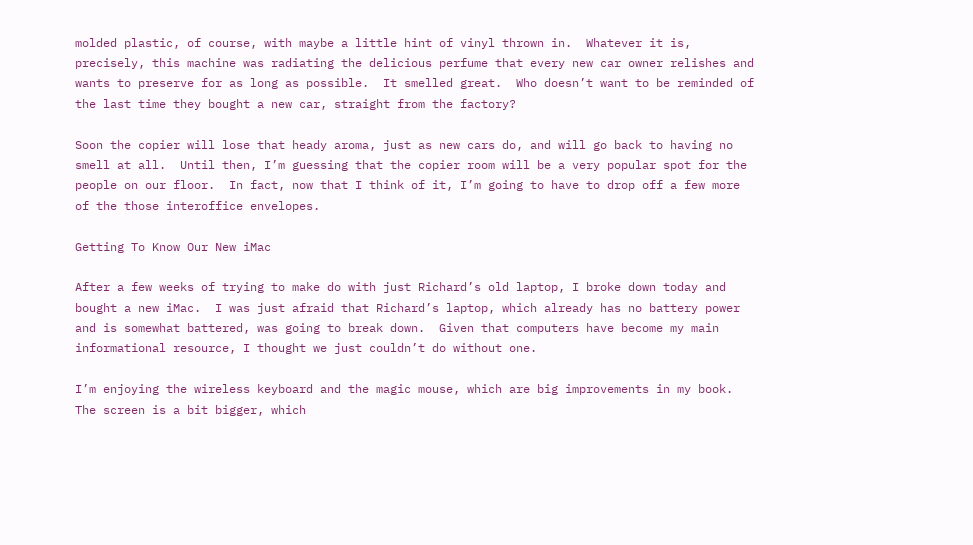molded plastic, of course, with maybe a little hint of vinyl thrown in.  Whatever it is, precisely, this machine was radiating the delicious perfume that every new car owner relishes and wants to preserve for as long as possible.  It smelled great.  Who doesn’t want to be reminded of the last time they bought a new car, straight from the factory?

Soon the copier will lose that heady aroma, just as new cars do, and will go back to having no smell at all.  Until then, I’m guessing that the copier room will be a very popular spot for the people on our floor.  In fact, now that I think of it, I’m going to have to drop off a few more of the those interoffice envelopes.

Getting To Know Our New iMac

After a few weeks of trying to make do with just Richard’s old laptop, I broke down today and bought a new iMac.  I was just afraid that Richard’s laptop, which already has no battery power and is somewhat battered, was going to break down.  Given that computers have become my main informational resource, I thought we just couldn’t do without one.

I’m enjoying the wireless keyboard and the magic mouse, which are big improvements in my book.  The screen is a bit bigger, which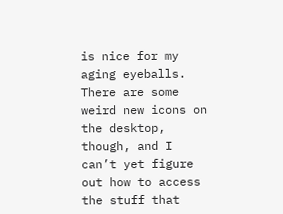is nice for my aging eyeballs.  There are some weird new icons on the desktop, though, and I can’t yet figure out how to access the stuff that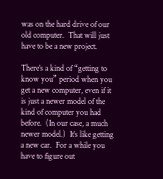was on the hard drive of our old computer.  That will just have to be a new project.

There’s a kind of “getting to know you” period when you get a new computer, even if it is just a newer model of the kind of computer you had before.  (In our case, a much newer model.)  It’s like getting a new car.  For a while you have to figure out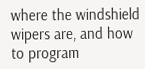where the windshield wipers are, and how to program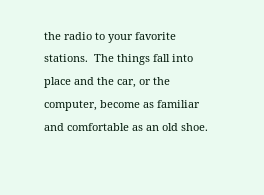the radio to your favorite stations.  The things fall into place and the car, or the computer, become as familiar and comfortable as an old shoe.